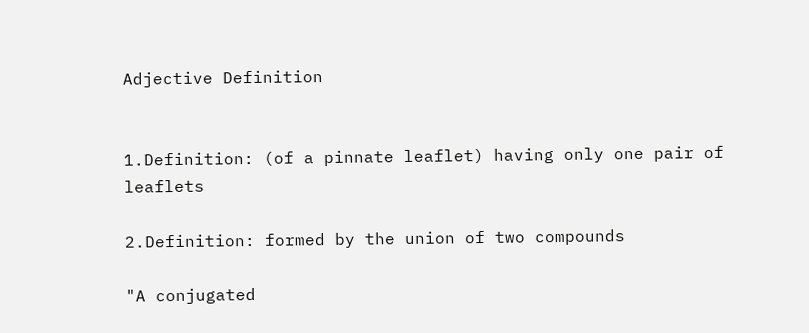Adjective Definition


1.Definition: (of a pinnate leaflet) having only one pair of leaflets

2.Definition: formed by the union of two compounds

"A conjugated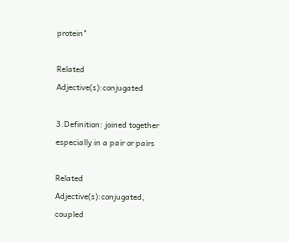protein"

Related Adjective(s):conjugated

3.Definition: joined together especially in a pair or pairs

Related Adjective(s):conjugated, coupled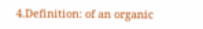4.Definition: of an organic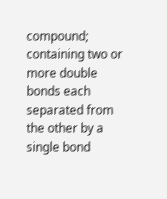compound; containing two or more double bonds each separated from the other by a single bond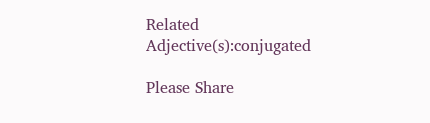Related Adjective(s):conjugated

Please Share